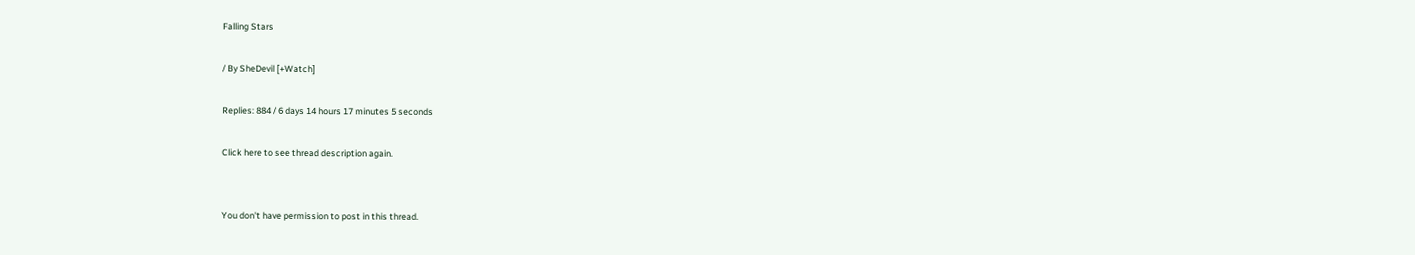Falling Stars

/ By SheDevil [+Watch]

Replies: 884 / 6 days 14 hours 17 minutes 5 seconds

Click here to see thread description again.


You don't have permission to post in this thread.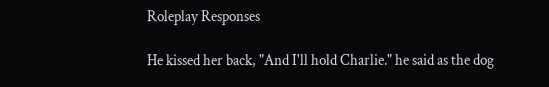Roleplay Responses

He kissed her back, "And I'll hold Charlie." he said as the dog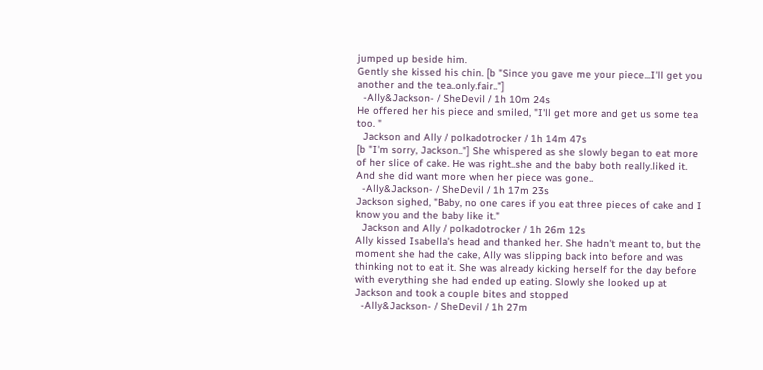jumped up beside him.
Gently she kissed his chin. [b "Since you gave me your piece...I'll get you another and the tea..only.fair.."]
  -Ally&Jackson- / SheDevil / 1h 10m 24s
He offered her his piece and smiled, "I'll get more and get us some tea too. "
  Jackson and Ally / polkadotrocker / 1h 14m 47s
[b "I'm sorry, Jackson.."] She whispered as she slowly began to eat more of her slice of cake. He was right..she and the baby both really.liked it. And she did want more when her piece was gone..
  -Ally&Jackson- / SheDevil / 1h 17m 23s
Jackson sighed, "Baby, no one cares if you eat three pieces of cake and I know you and the baby like it."
  Jackson and Ally / polkadotrocker / 1h 26m 12s
Ally kissed Isabella's head and thanked her. She hadn't meant to, but the moment she had the cake, Ally was slipping back into before and was thinking not to eat it. She was already kicking herself for the day before with everything she had ended up eating. Slowly she looked up at Jackson and took a couple bites and stopped
  -Ally&Jackson- / SheDevil / 1h 27m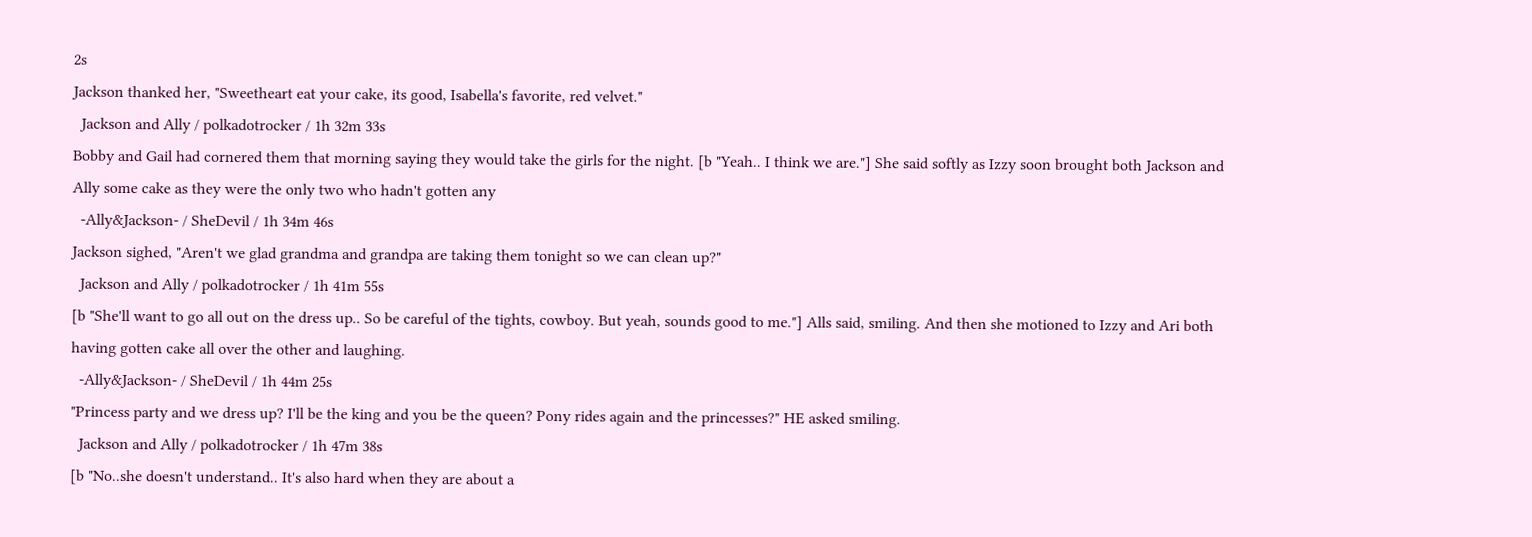2s
Jackson thanked her, "Sweetheart eat your cake, its good, Isabella's favorite, red velvet."
  Jackson and Ally / polkadotrocker / 1h 32m 33s
Bobby and Gail had cornered them that morning saying they would take the girls for the night. [b "Yeah.. I think we are."] She said softly as Izzy soon brought both Jackson and Ally some cake as they were the only two who hadn't gotten any
  -Ally&Jackson- / SheDevil / 1h 34m 46s
Jackson sighed, "Aren't we glad grandma and grandpa are taking them tonight so we can clean up?"
  Jackson and Ally / polkadotrocker / 1h 41m 55s
[b "She'll want to go all out on the dress up.. So be careful of the tights, cowboy. But yeah, sounds good to me."] Alls said, smiling. And then she motioned to Izzy and Ari both having gotten cake all over the other and laughing.
  -Ally&Jackson- / SheDevil / 1h 44m 25s
"Princess party and we dress up? I'll be the king and you be the queen? Pony rides again and the princesses?" HE asked smiling.
  Jackson and Ally / polkadotrocker / 1h 47m 38s
[b "No..she doesn't understand.. It's also hard when they are about a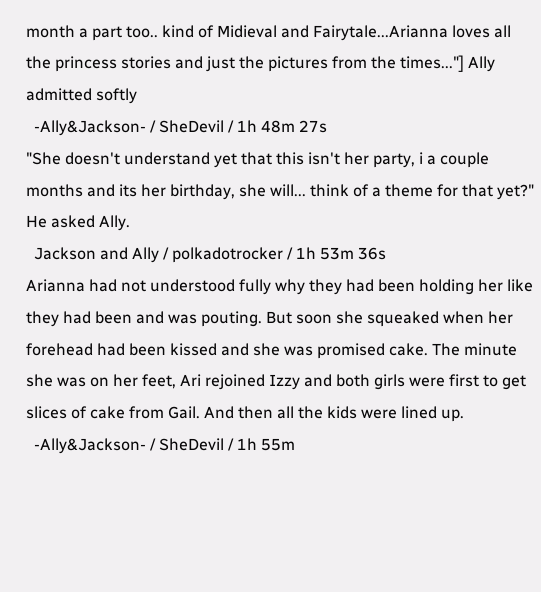month a part too.. kind of Midieval and Fairytale...Arianna loves all the princess stories and just the pictures from the times..."] Ally admitted softly
  -Ally&Jackson- / SheDevil / 1h 48m 27s
"She doesn't understand yet that this isn't her party, i a couple months and its her birthday, she will... think of a theme for that yet?" He asked Ally.
  Jackson and Ally / polkadotrocker / 1h 53m 36s
Arianna had not understood fully why they had been holding her like they had been and was pouting. But soon she squeaked when her forehead had been kissed and she was promised cake. The minute she was on her feet, Ari rejoined Izzy and both girls were first to get slices of cake from Gail. And then all the kids were lined up.
  -Ally&Jackson- / SheDevil / 1h 55m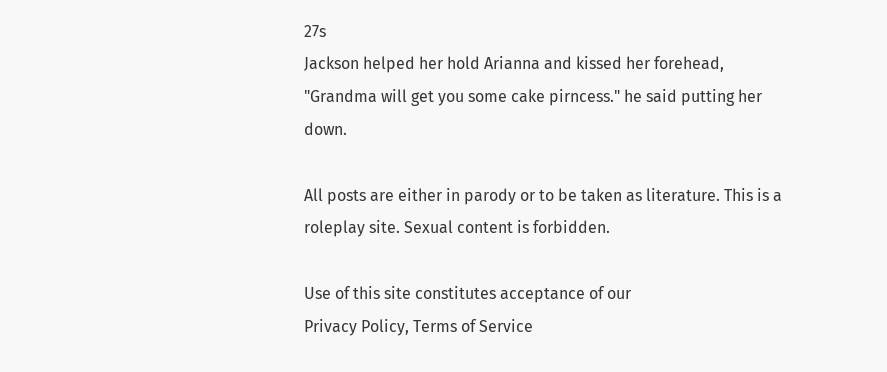27s
Jackson helped her hold Arianna and kissed her forehead, "Grandma will get you some cake pirncess." he said putting her down.

All posts are either in parody or to be taken as literature. This is a roleplay site. Sexual content is forbidden.

Use of this site constitutes acceptance of our
Privacy Policy, Terms of Service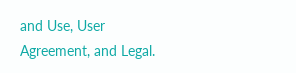and Use, User Agreement, and Legal.